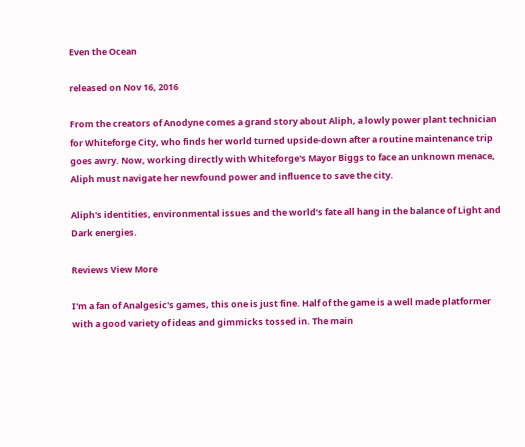Even the Ocean

released on Nov 16, 2016

From the creators of Anodyne comes a grand story about Aliph, a lowly power plant technician for Whiteforge City, who finds her world turned upside-down after a routine maintenance trip goes awry. Now, working directly with Whiteforge's Mayor Biggs to face an unknown menace, Aliph must navigate her newfound power and influence to save the city.

Aliph's identities, environmental issues and the world’s fate all hang in the balance of Light and Dark energies.

Reviews View More

I'm a fan of Analgesic's games, this one is just fine. Half of the game is a well made platformer with a good variety of ideas and gimmicks tossed in. The main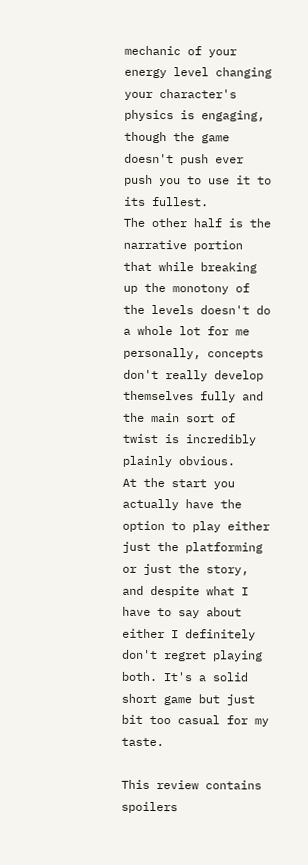mechanic of your energy level changing your character's physics is engaging, though the game doesn't push ever push you to use it to its fullest.
The other half is the narrative portion that while breaking up the monotony of the levels doesn't do a whole lot for me personally, concepts don't really develop themselves fully and the main sort of twist is incredibly plainly obvious.
At the start you actually have the option to play either just the platforming or just the story, and despite what I have to say about either I definitely don't regret playing both. It's a solid short game but just bit too casual for my taste.

This review contains spoilers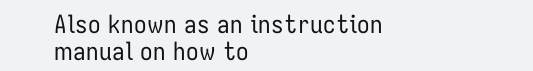Also known as an instruction manual on how to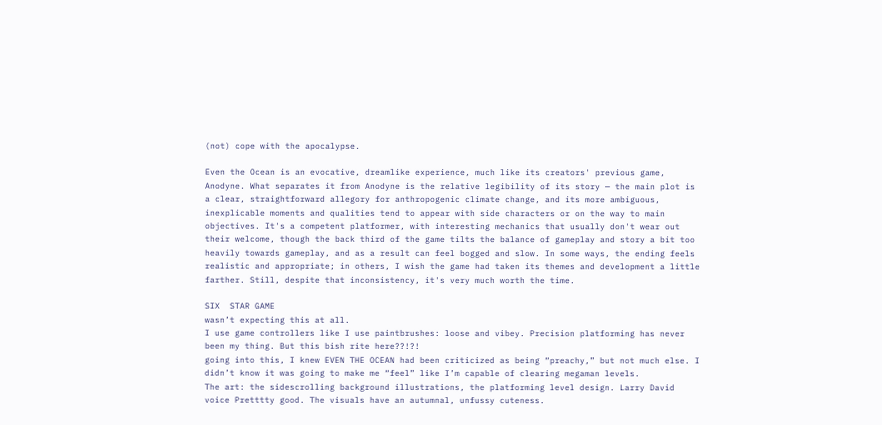(not) cope with the apocalypse.

Even the Ocean is an evocative, dreamlike experience, much like its creators' previous game, Anodyne. What separates it from Anodyne is the relative legibility of its story — the main plot is a clear, straightforward allegory for anthropogenic climate change, and its more ambiguous, inexplicable moments and qualities tend to appear with side characters or on the way to main objectives. It's a competent platformer, with interesting mechanics that usually don't wear out their welcome, though the back third of the game tilts the balance of gameplay and story a bit too heavily towards gameplay, and as a result can feel bogged and slow. In some ways, the ending feels realistic and appropriate; in others, I wish the game had taken its themes and development a little farther. Still, despite that inconsistency, it's very much worth the time.

SIX  STAR GAME
wasn’t expecting this at all.
I use game controllers like I use paintbrushes: loose and vibey. Precision platforming has never been my thing. But this bish rite here??!?!
going into this, I knew EVEN THE OCEAN had been criticized as being “preachy,” but not much else. I didn’t know it was going to make me “feel” like I’m capable of clearing megaman levels.
The art: the sidescrolling background illustrations, the platforming level design. Larry David voice Pretttty good. The visuals have an autumnal, unfussy cuteness.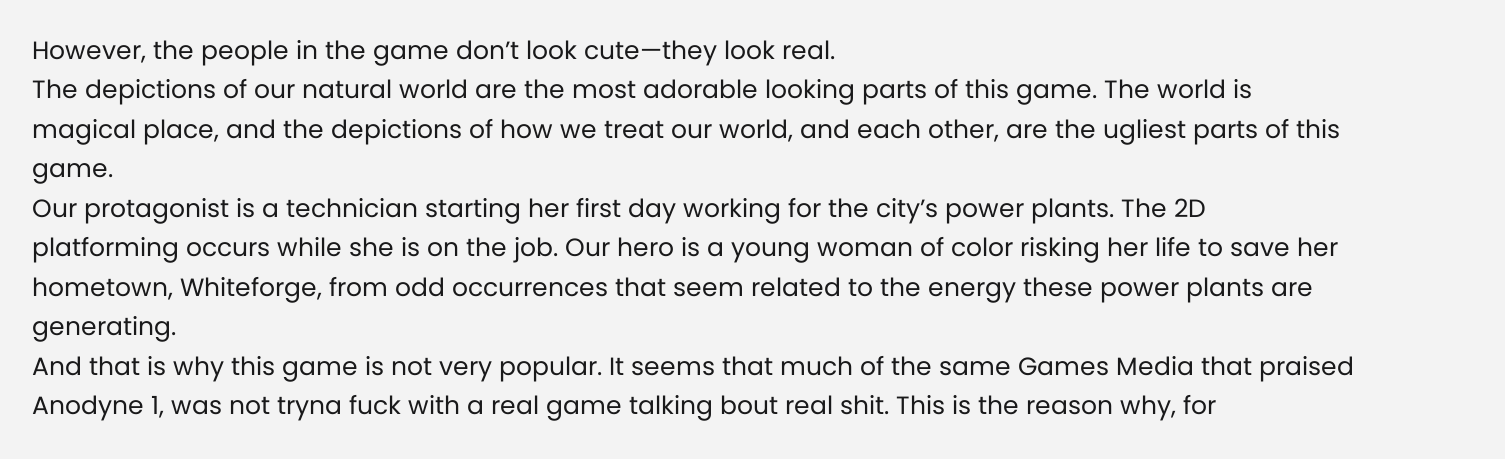However, the people in the game don’t look cute—they look real.
The depictions of our natural world are the most adorable looking parts of this game. The world is magical place, and the depictions of how we treat our world, and each other, are the ugliest parts of this game.
Our protagonist is a technician starting her first day working for the city’s power plants. The 2D platforming occurs while she is on the job. Our hero is a young woman of color risking her life to save her hometown, Whiteforge, from odd occurrences that seem related to the energy these power plants are generating.
And that is why this game is not very popular. It seems that much of the same Games Media that praised Anodyne 1, was not tryna fuck with a real game talking bout real shit. This is the reason why, for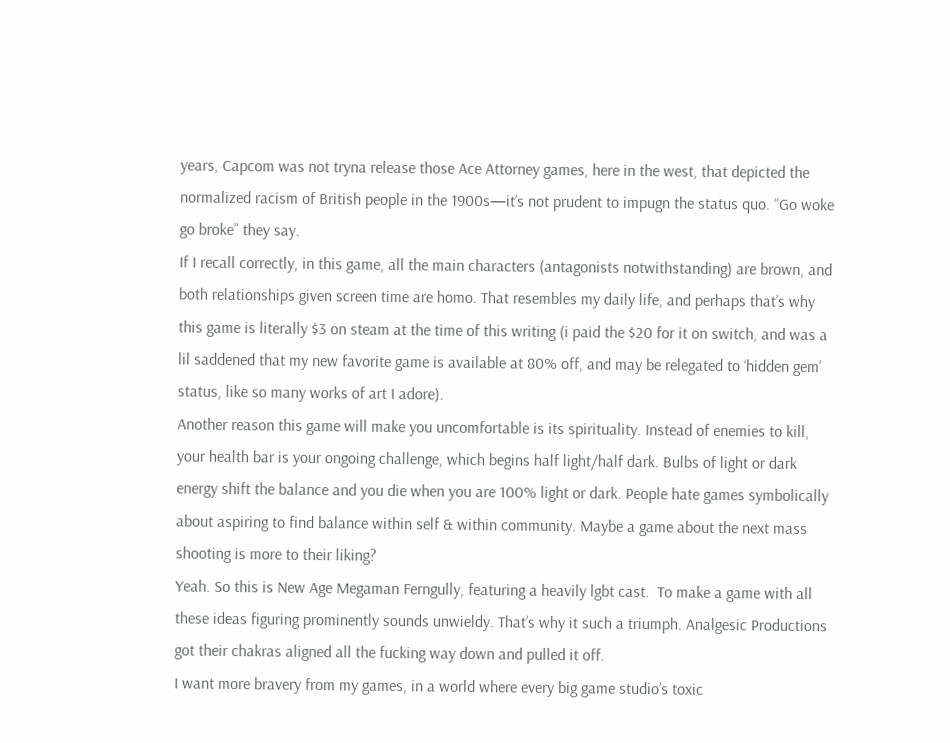years, Capcom was not tryna release those Ace Attorney games, here in the west, that depicted the normalized racism of British people in the 1900s—it’s not prudent to impugn the status quo. “Go woke go broke” they say.
If I recall correctly, in this game, all the main characters (antagonists notwithstanding) are brown, and both relationships given screen time are homo. That resembles my daily life, and perhaps that’s why this game is literally $3 on steam at the time of this writing (i paid the $20 for it on switch, and was a lil saddened that my new favorite game is available at 80% off, and may be relegated to ‘hidden gem’ status, like so many works of art I adore).
Another reason this game will make you uncomfortable is its spirituality. Instead of enemies to kill, your health bar is your ongoing challenge, which begins half light/half dark. Bulbs of light or dark energy shift the balance and you die when you are 100% light or dark. People hate games symbolically about aspiring to find balance within self & within community. Maybe a game about the next mass shooting is more to their liking?
Yeah. So this is New Age Megaman Ferngully, featuring a heavily lgbt cast.  To make a game with all these ideas figuring prominently sounds unwieldy. That’s why it such a triumph. Analgesic Productions got their chakras aligned all the fucking way down and pulled it off.
I want more bravery from my games, in a world where every big game studio’s toxic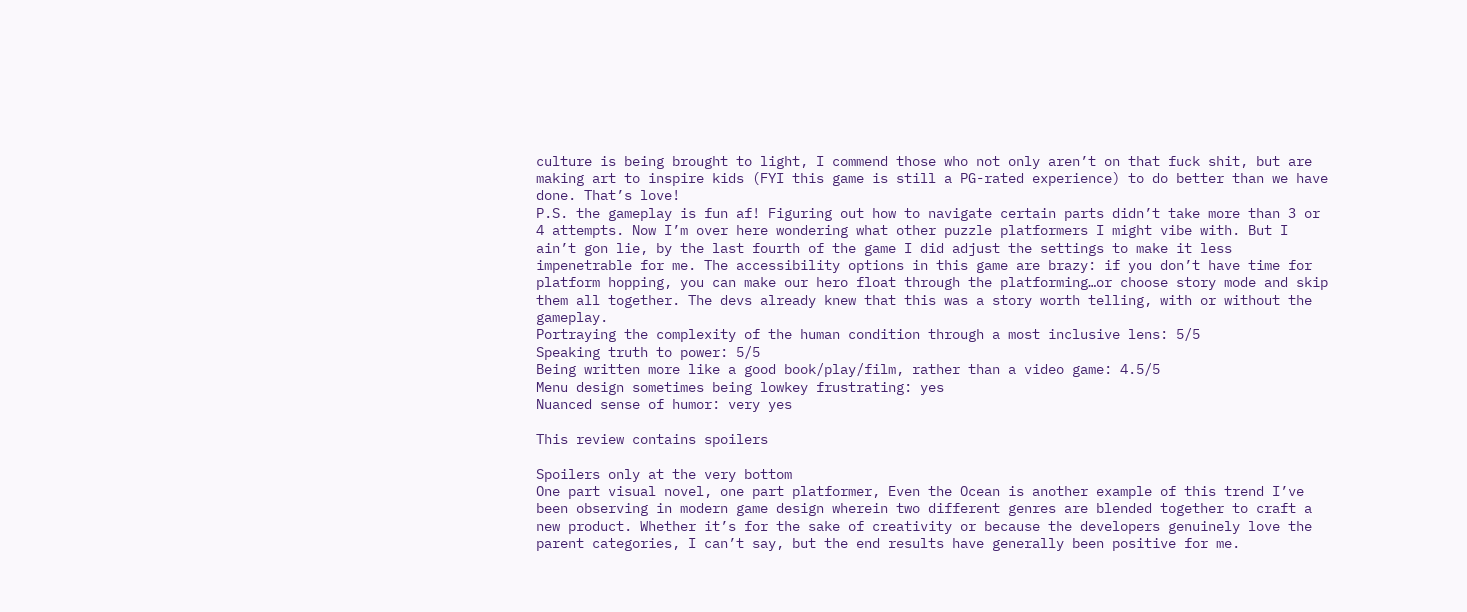culture is being brought to light, I commend those who not only aren’t on that fuck shit, but are making art to inspire kids (FYI this game is still a PG-rated experience) to do better than we have done. That’s love!
P.S. the gameplay is fun af! Figuring out how to navigate certain parts didn’t take more than 3 or 4 attempts. Now I’m over here wondering what other puzzle platformers I might vibe with. But I ain’t gon lie, by the last fourth of the game I did adjust the settings to make it less impenetrable for me. The accessibility options in this game are brazy: if you don’t have time for platform hopping, you can make our hero float through the platforming…or choose story mode and skip them all together. The devs already knew that this was a story worth telling, with or without the gameplay.
Portraying the complexity of the human condition through a most inclusive lens: 5/5
Speaking truth to power: 5/5
Being written more like a good book/play/film, rather than a video game: 4.5/5
Menu design sometimes being lowkey frustrating: yes
Nuanced sense of humor: very yes

This review contains spoilers

Spoilers only at the very bottom
One part visual novel, one part platformer, Even the Ocean is another example of this trend I’ve been observing in modern game design wherein two different genres are blended together to craft a new product. Whether it’s for the sake of creativity or because the developers genuinely love the parent categories, I can’t say, but the end results have generally been positive for me.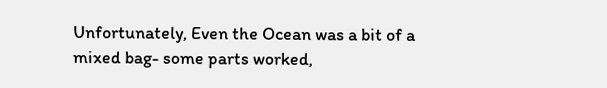Unfortunately, Even the Ocean was a bit of a mixed bag- some parts worked,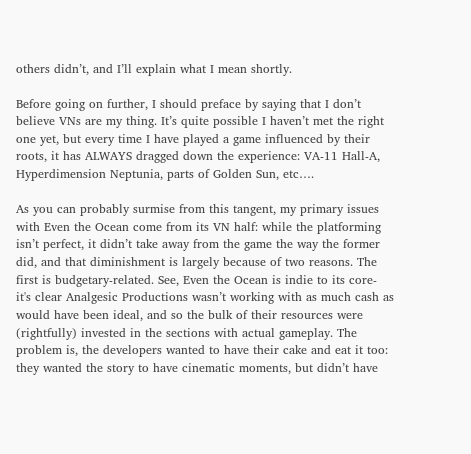others didn’t, and I’ll explain what I mean shortly.

Before going on further, I should preface by saying that I don’t believe VNs are my thing. It’s quite possible I haven’t met the right one yet, but every time I have played a game influenced by their roots, it has ALWAYS dragged down the experience: VA-11 Hall-A, Hyperdimension Neptunia, parts of Golden Sun, etc….

As you can probably surmise from this tangent, my primary issues with Even the Ocean come from its VN half: while the platforming isn’t perfect, it didn’t take away from the game the way the former did, and that diminishment is largely because of two reasons. The first is budgetary-related. See, Even the Ocean is indie to its core- it's clear Analgesic Productions wasn’t working with as much cash as would have been ideal, and so the bulk of their resources were (rightfully) invested in the sections with actual gameplay. The problem is, the developers wanted to have their cake and eat it too: they wanted the story to have cinematic moments, but didn’t have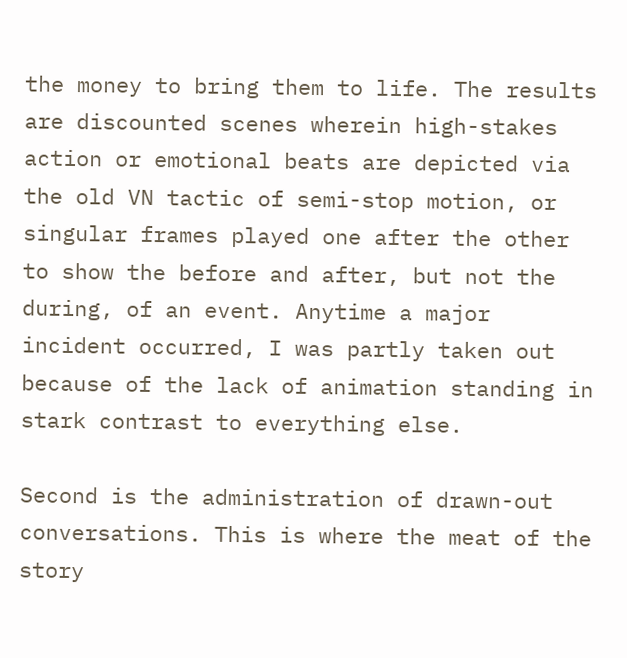the money to bring them to life. The results are discounted scenes wherein high-stakes action or emotional beats are depicted via the old VN tactic of semi-stop motion, or singular frames played one after the other to show the before and after, but not the during, of an event. Anytime a major incident occurred, I was partly taken out because of the lack of animation standing in stark contrast to everything else.

Second is the administration of drawn-out conversations. This is where the meat of the story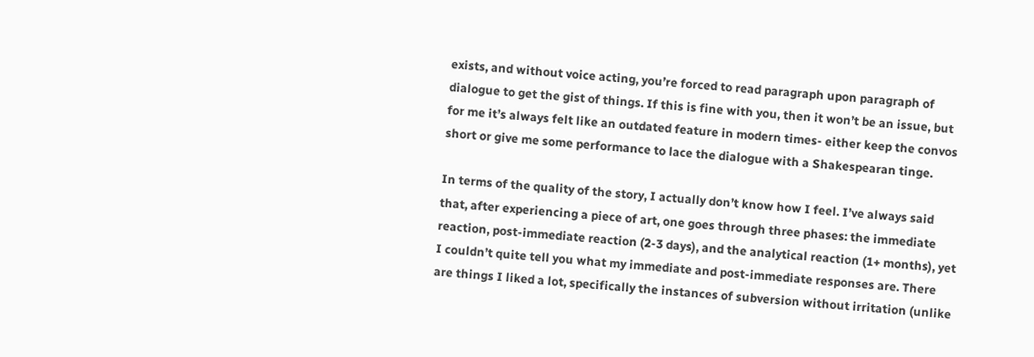exists, and without voice acting, you’re forced to read paragraph upon paragraph of dialogue to get the gist of things. If this is fine with you, then it won’t be an issue, but for me it’s always felt like an outdated feature in modern times- either keep the convos short or give me some performance to lace the dialogue with a Shakespearan tinge.

In terms of the quality of the story, I actually don’t know how I feel. I’ve always said that, after experiencing a piece of art, one goes through three phases: the immediate reaction, post-immediate reaction (2-3 days), and the analytical reaction (1+ months), yet I couldn’t quite tell you what my immediate and post-immediate responses are. There are things I liked a lot, specifically the instances of subversion without irritation (unlike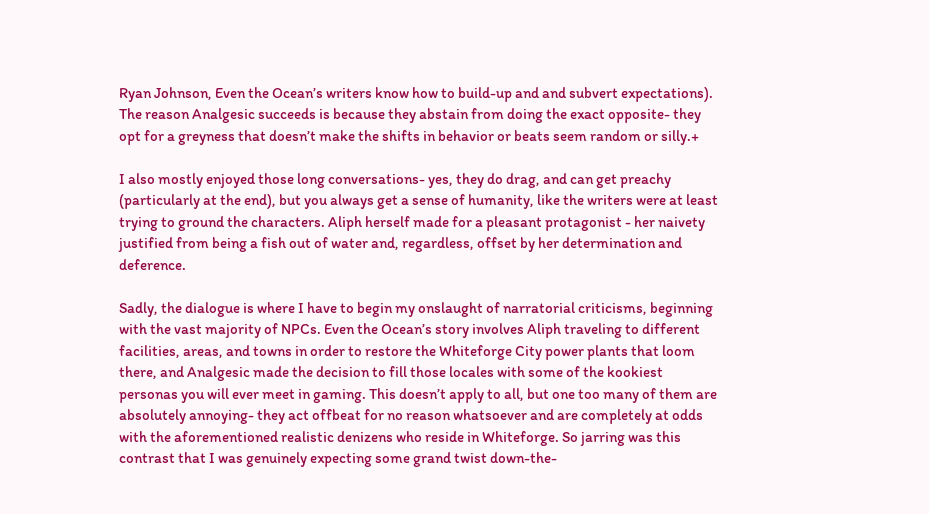Ryan Johnson, Even the Ocean’s writers know how to build-up and and subvert expectations). The reason Analgesic succeeds is because they abstain from doing the exact opposite- they opt for a greyness that doesn’t make the shifts in behavior or beats seem random or silly.+

I also mostly enjoyed those long conversations- yes, they do drag, and can get preachy (particularly at the end), but you always get a sense of humanity, like the writers were at least trying to ground the characters. Aliph herself made for a pleasant protagonist - her naivety justified from being a fish out of water and, regardless, offset by her determination and deference.

Sadly, the dialogue is where I have to begin my onslaught of narratorial criticisms, beginning with the vast majority of NPCs. Even the Ocean’s story involves Aliph traveling to different facilities, areas, and towns in order to restore the Whiteforge City power plants that loom there, and Analgesic made the decision to fill those locales with some of the kookiest personas you will ever meet in gaming. This doesn’t apply to all, but one too many of them are absolutely annoying- they act offbeat for no reason whatsoever and are completely at odds with the aforementioned realistic denizens who reside in Whiteforge. So jarring was this contrast that I was genuinely expecting some grand twist down-the-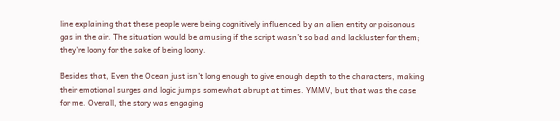line explaining that these people were being cognitively influenced by an alien entity or poisonous gas in the air. The situation would be amusing if the script wasn’t so bad and lackluster for them; they’re loony for the sake of being loony.

Besides that, Even the Ocean just isn’t long enough to give enough depth to the characters, making their emotional surges and logic jumps somewhat abrupt at times. YMMV, but that was the case for me. Overall, the story was engaging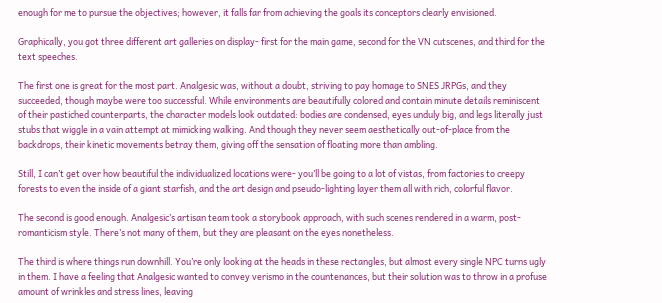enough for me to pursue the objectives; however, it falls far from achieving the goals its conceptors clearly envisioned.

Graphically, you got three different art galleries on display- first for the main game, second for the VN cutscenes, and third for the text speeches.

The first one is great for the most part. Analgesic was, without a doubt, striving to pay homage to SNES JRPGs, and they succeeded, though maybe were too successful. While environments are beautifully colored and contain minute details reminiscent of their pastiched counterparts, the character models look outdated: bodies are condensed, eyes unduly big, and legs literally just stubs that wiggle in a vain attempt at mimicking walking. And though they never seem aesthetically out-of-place from the backdrops, their kinetic movements betray them, giving off the sensation of floating more than ambling.

Still, I can’t get over how beautiful the individualized locations were- you’ll be going to a lot of vistas, from factories to creepy forests to even the inside of a giant starfish, and the art design and pseudo-lighting layer them all with rich, colorful flavor.

The second is good enough. Analgesic’s artisan team took a storybook approach, with such scenes rendered in a warm, post-romanticism style. There’s not many of them, but they are pleasant on the eyes nonetheless.

The third is where things run downhill. You’re only looking at the heads in these rectangles, but almost every single NPC turns ugly in them. I have a feeling that Analgesic wanted to convey verismo in the countenances, but their solution was to throw in a profuse amount of wrinkles and stress lines, leaving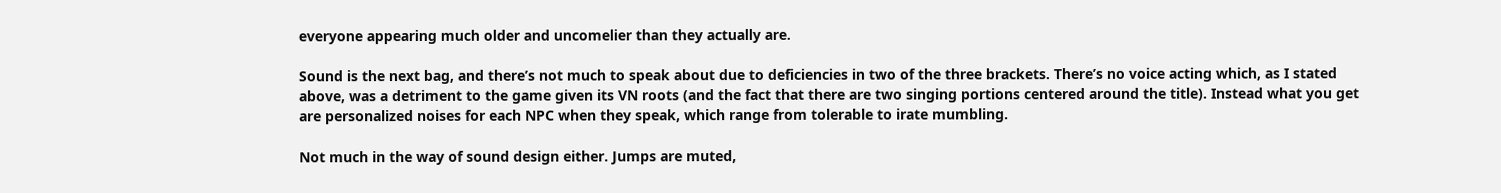everyone appearing much older and uncomelier than they actually are.

Sound is the next bag, and there’s not much to speak about due to deficiencies in two of the three brackets. There’s no voice acting which, as I stated above, was a detriment to the game given its VN roots (and the fact that there are two singing portions centered around the title). Instead what you get are personalized noises for each NPC when they speak, which range from tolerable to irate mumbling.

Not much in the way of sound design either. Jumps are muted,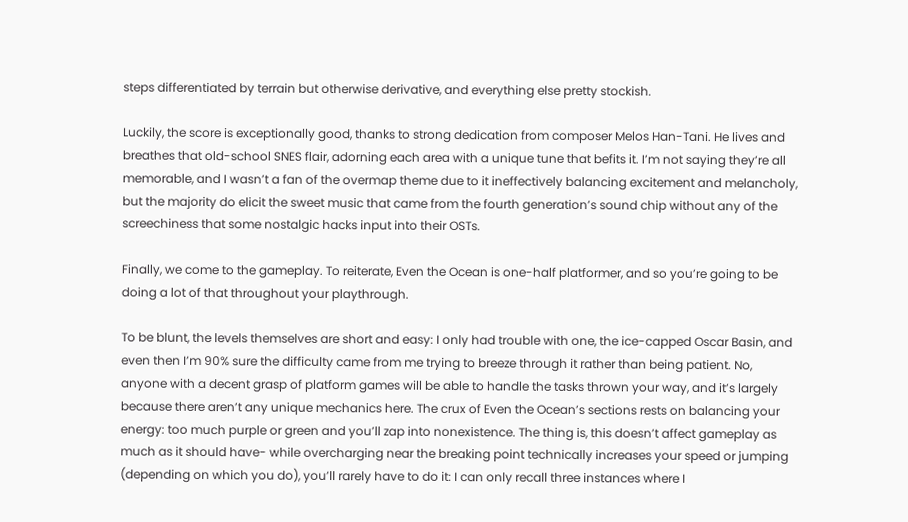steps differentiated by terrain but otherwise derivative, and everything else pretty stockish.

Luckily, the score is exceptionally good, thanks to strong dedication from composer Melos Han-Tani. He lives and breathes that old-school SNES flair, adorning each area with a unique tune that befits it. I’m not saying they’re all memorable, and I wasn’t a fan of the overmap theme due to it ineffectively balancing excitement and melancholy, but the majority do elicit the sweet music that came from the fourth generation’s sound chip without any of the screechiness that some nostalgic hacks input into their OSTs.

Finally, we come to the gameplay. To reiterate, Even the Ocean is one-half platformer, and so you’re going to be doing a lot of that throughout your playthrough.

To be blunt, the levels themselves are short and easy: I only had trouble with one, the ice-capped Oscar Basin, and even then I’m 90% sure the difficulty came from me trying to breeze through it rather than being patient. No, anyone with a decent grasp of platform games will be able to handle the tasks thrown your way, and it’s largely because there aren’t any unique mechanics here. The crux of Even the Ocean’s sections rests on balancing your energy: too much purple or green and you’ll zap into nonexistence. The thing is, this doesn’t affect gameplay as much as it should have- while overcharging near the breaking point technically increases your speed or jumping (depending on which you do), you’ll rarely have to do it: I can only recall three instances where I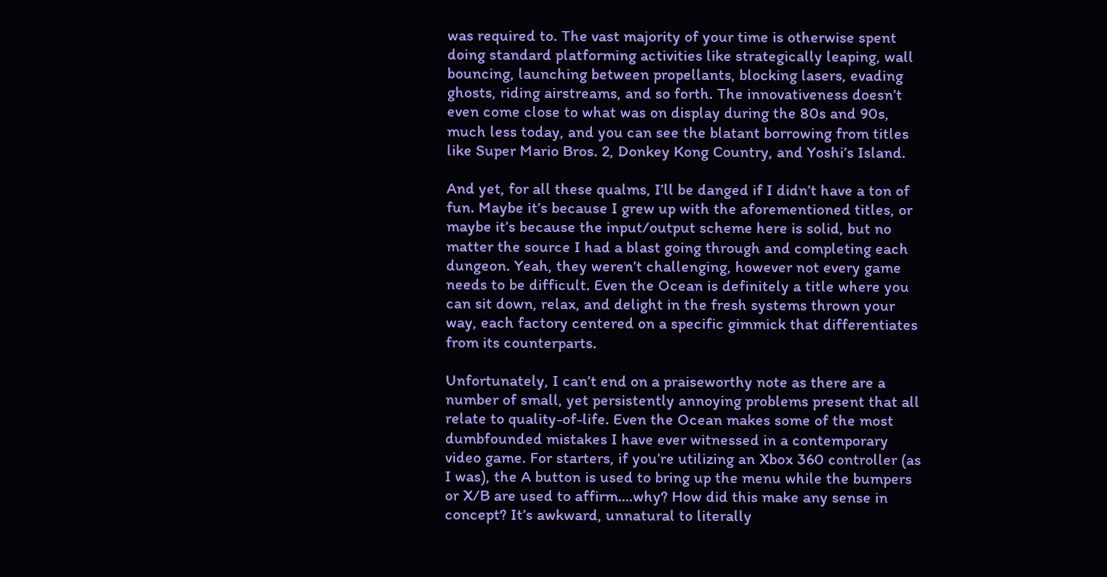was required to. The vast majority of your time is otherwise spent doing standard platforming activities like strategically leaping, wall bouncing, launching between propellants, blocking lasers, evading ghosts, riding airstreams, and so forth. The innovativeness doesn’t even come close to what was on display during the 80s and 90s, much less today, and you can see the blatant borrowing from titles like Super Mario Bros. 2, Donkey Kong Country, and Yoshi’s Island.

And yet, for all these qualms, I’ll be danged if I didn’t have a ton of fun. Maybe it’s because I grew up with the aforementioned titles, or maybe it’s because the input/output scheme here is solid, but no matter the source I had a blast going through and completing each dungeon. Yeah, they weren’t challenging, however not every game needs to be difficult. Even the Ocean is definitely a title where you can sit down, relax, and delight in the fresh systems thrown your way, each factory centered on a specific gimmick that differentiates from its counterparts.

Unfortunately, I can’t end on a praiseworthy note as there are a number of small, yet persistently annoying problems present that all relate to quality-of-life. Even the Ocean makes some of the most dumbfounded mistakes I have ever witnessed in a contemporary video game. For starters, if you’re utilizing an Xbox 360 controller (as I was), the A button is used to bring up the menu while the bumpers or X/B are used to affirm….why? How did this make any sense in concept? It’s awkward, unnatural to literally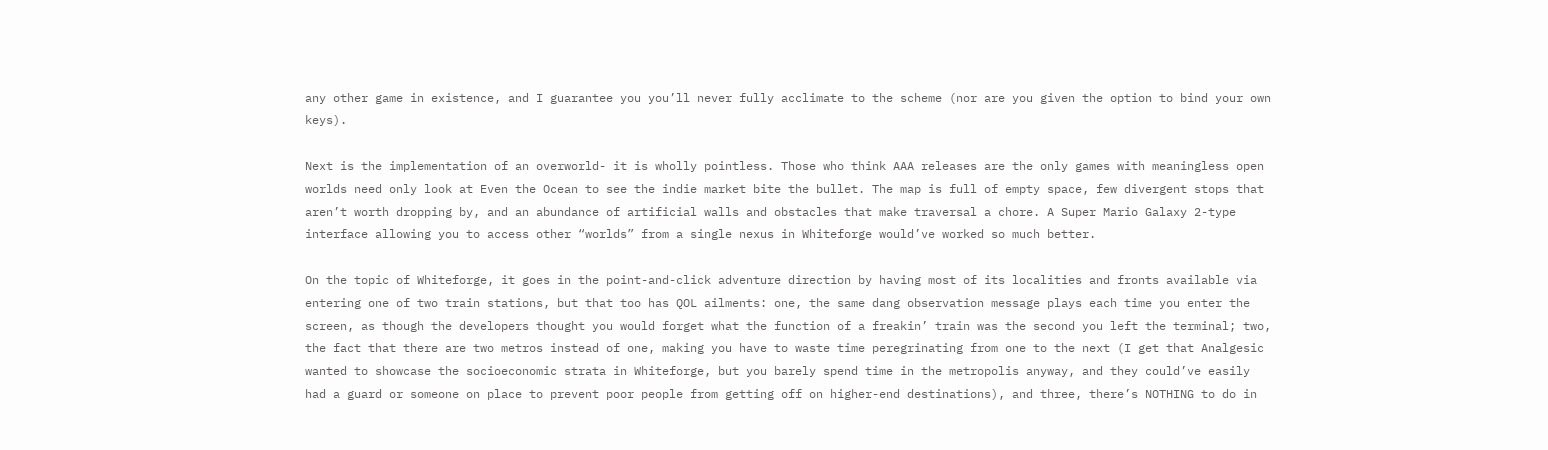any other game in existence, and I guarantee you you’ll never fully acclimate to the scheme (nor are you given the option to bind your own keys).

Next is the implementation of an overworld- it is wholly pointless. Those who think AAA releases are the only games with meaningless open worlds need only look at Even the Ocean to see the indie market bite the bullet. The map is full of empty space, few divergent stops that aren’t worth dropping by, and an abundance of artificial walls and obstacles that make traversal a chore. A Super Mario Galaxy 2-type interface allowing you to access other “worlds” from a single nexus in Whiteforge would’ve worked so much better.

On the topic of Whiteforge, it goes in the point-and-click adventure direction by having most of its localities and fronts available via entering one of two train stations, but that too has QOL ailments: one, the same dang observation message plays each time you enter the screen, as though the developers thought you would forget what the function of a freakin’ train was the second you left the terminal; two, the fact that there are two metros instead of one, making you have to waste time peregrinating from one to the next (I get that Analgesic wanted to showcase the socioeconomic strata in Whiteforge, but you barely spend time in the metropolis anyway, and they could’ve easily had a guard or someone on place to prevent poor people from getting off on higher-end destinations), and three, there’s NOTHING to do in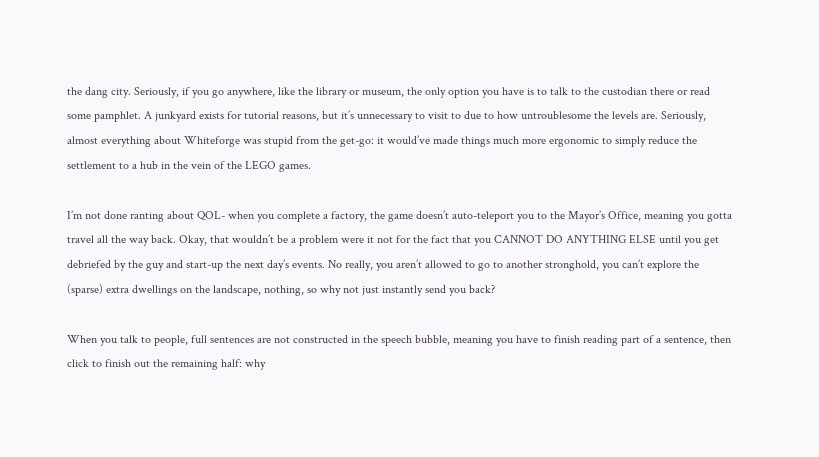the dang city. Seriously, if you go anywhere, like the library or museum, the only option you have is to talk to the custodian there or read some pamphlet. A junkyard exists for tutorial reasons, but it’s unnecessary to visit to due to how untroublesome the levels are. Seriously, almost everything about Whiteforge was stupid from the get-go: it would’ve made things much more ergonomic to simply reduce the settlement to a hub in the vein of the LEGO games.

I’m not done ranting about QOL- when you complete a factory, the game doesn’t auto-teleport you to the Mayor’s Office, meaning you gotta travel all the way back. Okay, that wouldn’t be a problem were it not for the fact that you CANNOT DO ANYTHING ELSE until you get debriefed by the guy and start-up the next day’s events. No really, you aren’t allowed to go to another stronghold, you can’t explore the (sparse) extra dwellings on the landscape, nothing, so why not just instantly send you back?

When you talk to people, full sentences are not constructed in the speech bubble, meaning you have to finish reading part of a sentence, then click to finish out the remaining half: why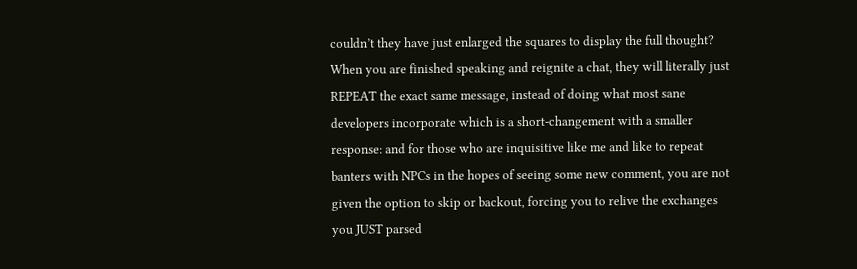couldn’t they have just enlarged the squares to display the full thought? When you are finished speaking and reignite a chat, they will literally just REPEAT the exact same message, instead of doing what most sane developers incorporate which is a short-changement with a smaller response: and for those who are inquisitive like me and like to repeat banters with NPCs in the hopes of seeing some new comment, you are not given the option to skip or backout, forcing you to relive the exchanges you JUST parsed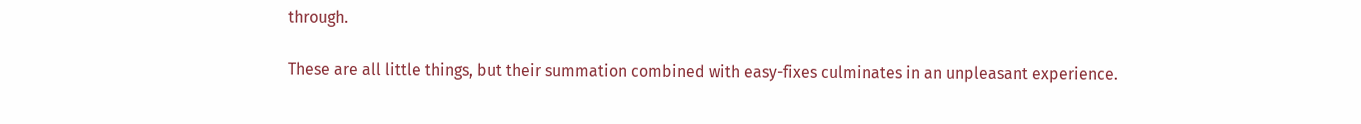through.

These are all little things, but their summation combined with easy-fixes culminates in an unpleasant experience.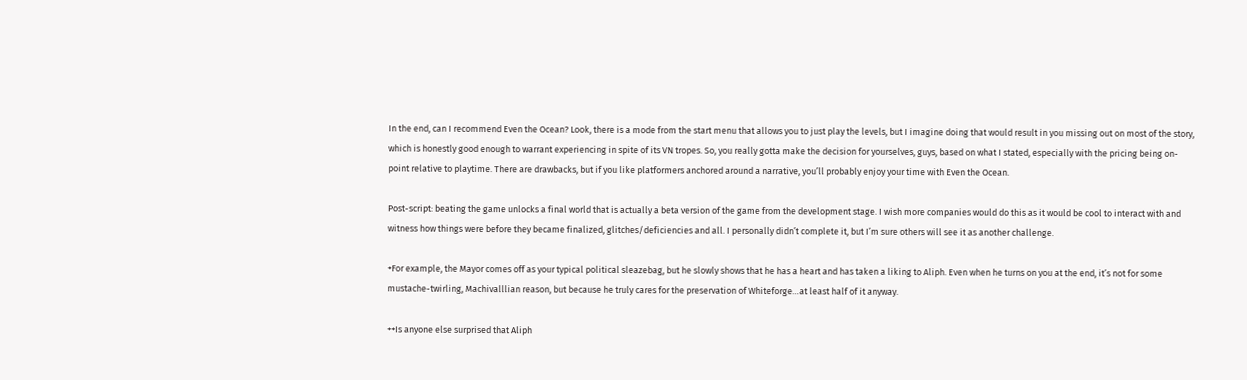In the end, can I recommend Even the Ocean? Look, there is a mode from the start menu that allows you to just play the levels, but I imagine doing that would result in you missing out on most of the story, which is honestly good enough to warrant experiencing in spite of its VN tropes. So, you really gotta make the decision for yourselves, guys, based on what I stated, especially with the pricing being on-point relative to playtime. There are drawbacks, but if you like platformers anchored around a narrative, you’ll probably enjoy your time with Even the Ocean.

Post-script: beating the game unlocks a final world that is actually a beta version of the game from the development stage. I wish more companies would do this as it would be cool to interact with and witness how things were before they became finalized, glitches/deficiencies and all. I personally didn’t complete it, but I’m sure others will see it as another challenge.

+For example, the Mayor comes off as your typical political sleazebag, but he slowly shows that he has a heart and has taken a liking to Aliph. Even when he turns on you at the end, it’s not for some mustache-twirling, Machivalllian reason, but because he truly cares for the preservation of Whiteforge…at least half of it anyway.

++Is anyone else surprised that Aliph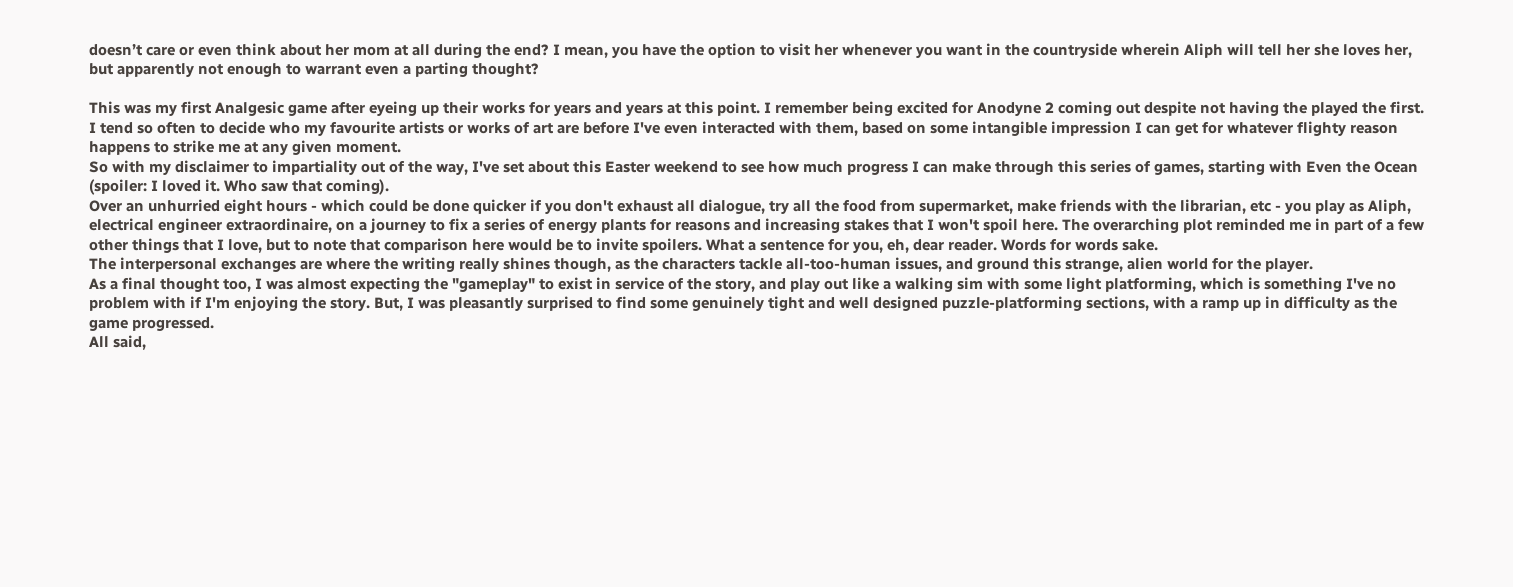doesn’t care or even think about her mom at all during the end? I mean, you have the option to visit her whenever you want in the countryside wherein Aliph will tell her she loves her, but apparently not enough to warrant even a parting thought?

This was my first Analgesic game after eyeing up their works for years and years at this point. I remember being excited for Anodyne 2 coming out despite not having the played the first. I tend so often to decide who my favourite artists or works of art are before I've even interacted with them, based on some intangible impression I can get for whatever flighty reason happens to strike me at any given moment.
So with my disclaimer to impartiality out of the way, I've set about this Easter weekend to see how much progress I can make through this series of games, starting with Even the Ocean (spoiler: I loved it. Who saw that coming).
Over an unhurried eight hours - which could be done quicker if you don't exhaust all dialogue, try all the food from supermarket, make friends with the librarian, etc - you play as Aliph, electrical engineer extraordinaire, on a journey to fix a series of energy plants for reasons and increasing stakes that I won't spoil here. The overarching plot reminded me in part of a few other things that I love, but to note that comparison here would be to invite spoilers. What a sentence for you, eh, dear reader. Words for words sake.
The interpersonal exchanges are where the writing really shines though, as the characters tackle all-too-human issues, and ground this strange, alien world for the player.
As a final thought too, I was almost expecting the "gameplay" to exist in service of the story, and play out like a walking sim with some light platforming, which is something I've no problem with if I'm enjoying the story. But, I was pleasantly surprised to find some genuinely tight and well designed puzzle-platforming sections, with a ramp up in difficulty as the game progressed.
All said,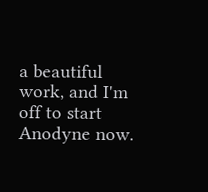a beautiful work, and I'm off to start Anodyne now.